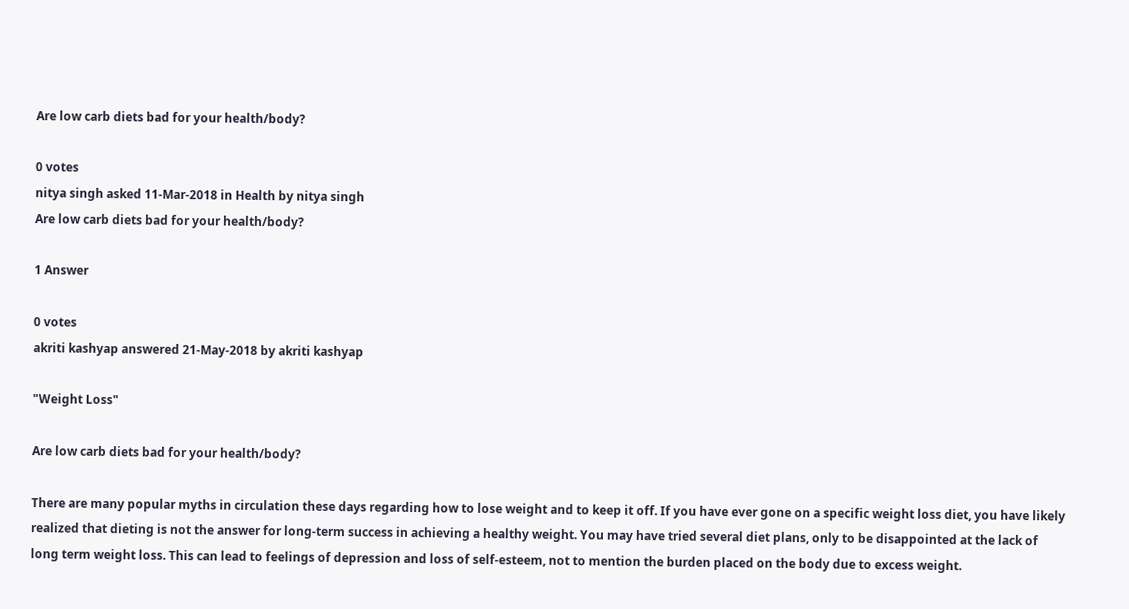Are low carb diets bad for your health/body?

0 votes
nitya singh asked 11-Mar-2018 in Health by nitya singh
Are low carb diets bad for your health/body?

1 Answer

0 votes
akriti kashyap answered 21-May-2018 by akriti kashyap

"Weight Loss"

Are low carb diets bad for your health/body?

There are many popular myths in circulation these days regarding how to lose weight and to keep it off. If you have ever gone on a specific weight loss diet, you have likely realized that dieting is not the answer for long-term success in achieving a healthy weight. You may have tried several diet plans, only to be disappointed at the lack of long term weight loss. This can lead to feelings of depression and loss of self-esteem, not to mention the burden placed on the body due to excess weight.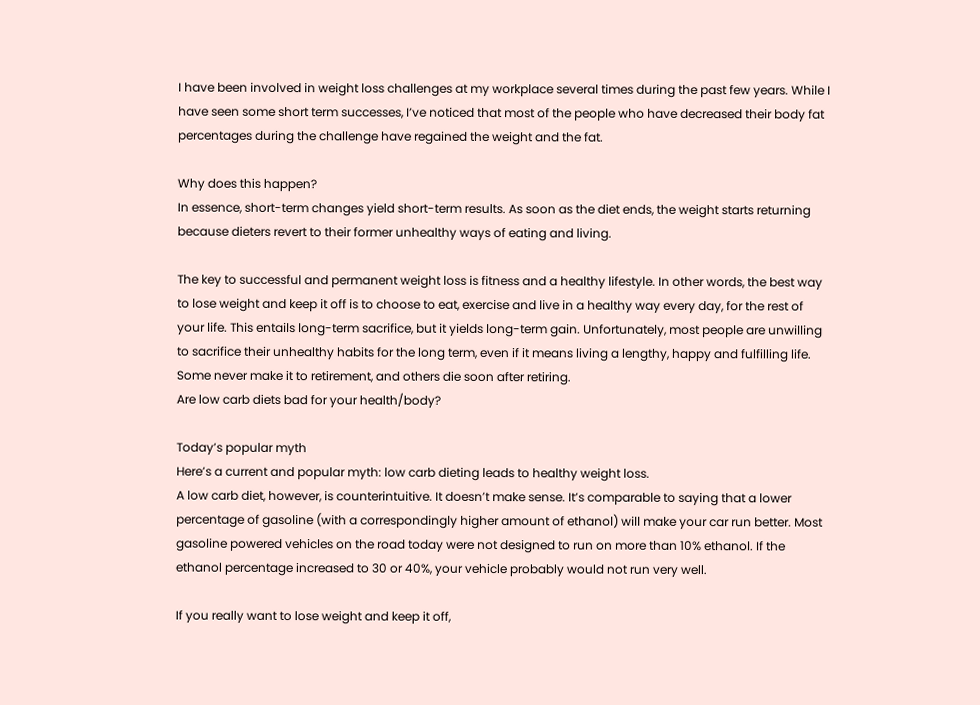I have been involved in weight loss challenges at my workplace several times during the past few years. While I have seen some short term successes, I’ve noticed that most of the people who have decreased their body fat percentages during the challenge have regained the weight and the fat.

Why does this happen?
In essence, short-term changes yield short-term results. As soon as the diet ends, the weight starts returning because dieters revert to their former unhealthy ways of eating and living.

The key to successful and permanent weight loss is fitness and a healthy lifestyle. In other words, the best way to lose weight and keep it off is to choose to eat, exercise and live in a healthy way every day, for the rest of your life. This entails long-term sacrifice, but it yields long-term gain. Unfortunately, most people are unwilling to sacrifice their unhealthy habits for the long term, even if it means living a lengthy, happy and fulfilling life. Some never make it to retirement, and others die soon after retiring.
Are low carb diets bad for your health/body?

Today’s popular myth
Here’s a current and popular myth: low carb dieting leads to healthy weight loss.
A low carb diet, however, is counterintuitive. It doesn’t make sense. It’s comparable to saying that a lower percentage of gasoline (with a correspondingly higher amount of ethanol) will make your car run better. Most gasoline powered vehicles on the road today were not designed to run on more than 10% ethanol. If the ethanol percentage increased to 30 or 40%, your vehicle probably would not run very well.

If you really want to lose weight and keep it off,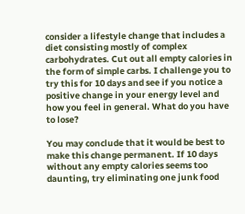consider a lifestyle change that includes a diet consisting mostly of complex carbohydrates. Cut out all empty calories in the form of simple carbs. I challenge you to try this for 10 days and see if you notice a positive change in your energy level and how you feel in general. What do you have to lose?

You may conclude that it would be best to make this change permanent. If 10 days without any empty calories seems too daunting, try eliminating one junk food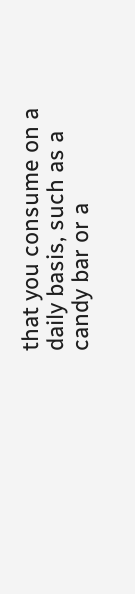that you consume on a daily basis, such as a candy bar or a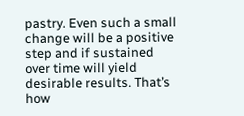pastry. Even such a small change will be a positive step and if sustained over time will yield desirable results. That’s how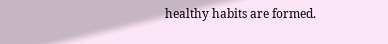healthy habits are formed.